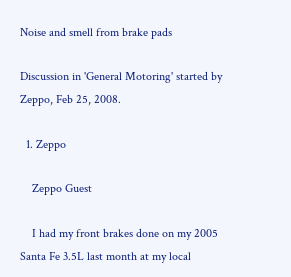Noise and smell from brake pads

Discussion in 'General Motoring' started by Zeppo, Feb 25, 2008.

  1. Zeppo

    Zeppo Guest

    I had my front brakes done on my 2005 Santa Fe 3.5L last month at my local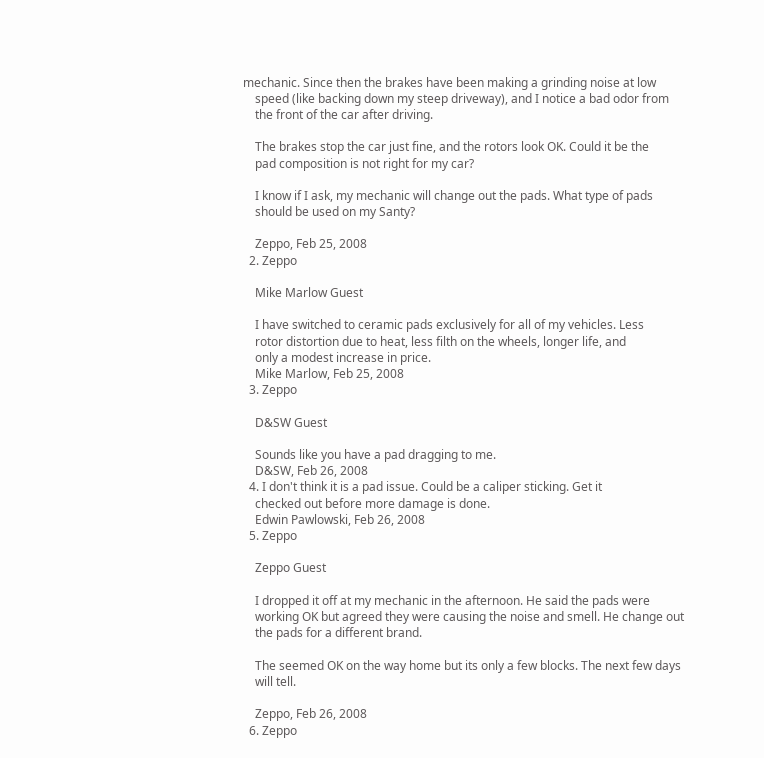mechanic. Since then the brakes have been making a grinding noise at low
    speed (like backing down my steep driveway), and I notice a bad odor from
    the front of the car after driving.

    The brakes stop the car just fine, and the rotors look OK. Could it be the
    pad composition is not right for my car?

    I know if I ask, my mechanic will change out the pads. What type of pads
    should be used on my Santy?

    Zeppo, Feb 25, 2008
  2. Zeppo

    Mike Marlow Guest

    I have switched to ceramic pads exclusively for all of my vehicles. Less
    rotor distortion due to heat, less filth on the wheels, longer life, and
    only a modest increase in price.
    Mike Marlow, Feb 25, 2008
  3. Zeppo

    D&SW Guest

    Sounds like you have a pad dragging to me.
    D&SW, Feb 26, 2008
  4. I don't think it is a pad issue. Could be a caliper sticking. Get it
    checked out before more damage is done.
    Edwin Pawlowski, Feb 26, 2008
  5. Zeppo

    Zeppo Guest

    I dropped it off at my mechanic in the afternoon. He said the pads were
    working OK but agreed they were causing the noise and smell. He change out
    the pads for a different brand.

    The seemed OK on the way home but its only a few blocks. The next few days
    will tell.

    Zeppo, Feb 26, 2008
  6. Zeppo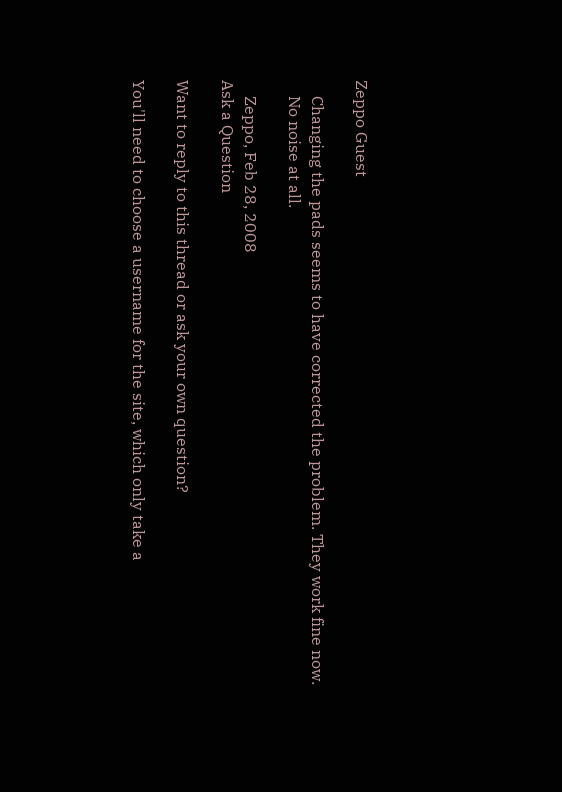Zeppo Guest

    Changing the pads seems to have corrected the problem. They work fine now.
    No noise at all.

    Zeppo, Feb 28, 2008
Ask a Question

Want to reply to this thread or ask your own question?

You'll need to choose a username for the site, which only take a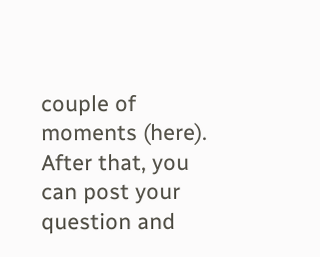couple of moments (here). After that, you can post your question and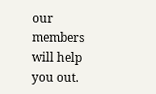our members will help you out.